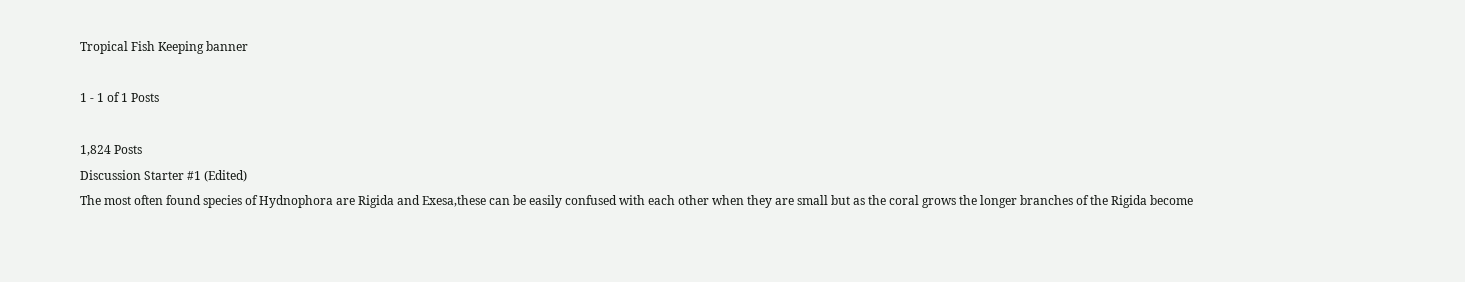Tropical Fish Keeping banner

1 - 1 of 1 Posts

1,824 Posts
Discussion Starter #1 (Edited)
The most often found species of Hydnophora are Rigida and Exesa,these can be easily confused with each other when they are small but as the coral grows the longer branches of the Rigida become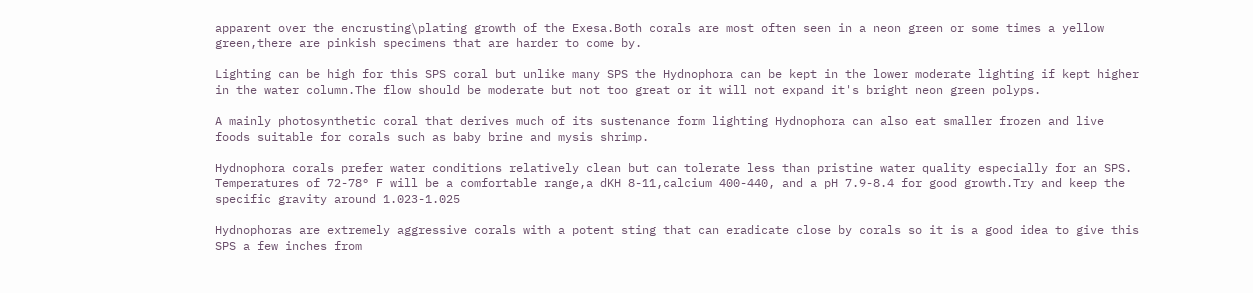apparent over the encrusting\plating growth of the Exesa.Both corals are most often seen in a neon green or some times a yellow green,there are pinkish specimens that are harder to come by.

Lighting can be high for this SPS coral but unlike many SPS the Hydnophora can be kept in the lower moderate lighting if kept higher in the water column.The flow should be moderate but not too great or it will not expand it's bright neon green polyps.

A mainly photosynthetic coral that derives much of its sustenance form lighting Hydnophora can also eat smaller frozen and live foods suitable for corals such as baby brine and mysis shrimp.

Hydnophora corals prefer water conditions relatively clean but can tolerate less than pristine water quality especially for an SPS. Temperatures of 72-78° F will be a comfortable range,a dKH 8-11,calcium 400-440, and a pH 7.9-8.4 for good growth.Try and keep the specific gravity around 1.023-1.025

Hydnophoras are extremely aggressive corals with a potent sting that can eradicate close by corals so it is a good idea to give this SPS a few inches from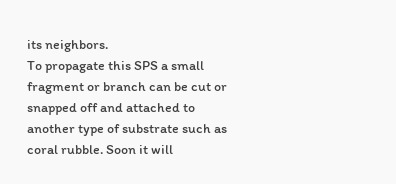its neighbors.
To propagate this SPS a small fragment or branch can be cut or snapped off and attached to another type of substrate such as coral rubble. Soon it will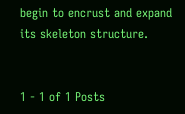begin to encrust and expand its skeleton structure.


1 - 1 of 1 Posts